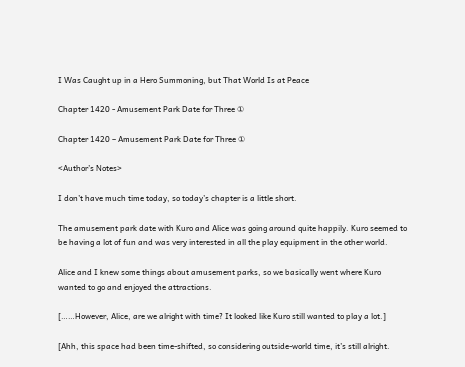I Was Caught up in a Hero Summoning, but That World Is at Peace

Chapter 1420 - Amusement Park Date for Three ①

Chapter 1420 – Amusement Park Date for Three ①

<Author’s Notes>

I don’t have much time today, so today’s chapter is a little short.

The amusement park date with Kuro and Alice was going around quite happily. Kuro seemed to be having a lot of fun and was very interested in all the play equipment in the other world.

Alice and I knew some things about amusement parks, so we basically went where Kuro wanted to go and enjoyed the attractions.

[……However, Alice, are we alright with time? It looked like Kuro still wanted to play a lot.]

[Ahh, this space had been time-shifted, so considering outside-world time, it’s still alright.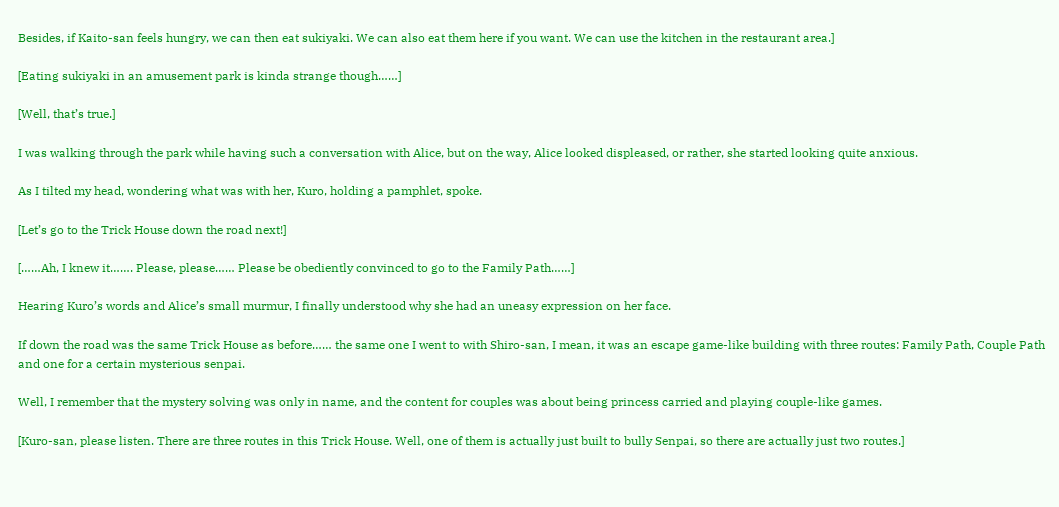Besides, if Kaito-san feels hungry, we can then eat sukiyaki. We can also eat them here if you want. We can use the kitchen in the restaurant area.]

[Eating sukiyaki in an amusement park is kinda strange though……]

[Well, that’s true.]

I was walking through the park while having such a conversation with Alice, but on the way, Alice looked displeased, or rather, she started looking quite anxious.

As I tilted my head, wondering what was with her, Kuro, holding a pamphlet, spoke.

[Let’s go to the Trick House down the road next!]

[……Ah, I knew it……. Please, please…… Please be obediently convinced to go to the Family Path……]

Hearing Kuro’s words and Alice’s small murmur, I finally understood why she had an uneasy expression on her face.

If down the road was the same Trick House as before…… the same one I went to with Shiro-san, I mean, it was an escape game-like building with three routes: Family Path, Couple Path and one for a certain mysterious senpai.

Well, I remember that the mystery solving was only in name, and the content for couples was about being princess carried and playing couple-like games.

[Kuro-san, please listen. There are three routes in this Trick House. Well, one of them is actually just built to bully Senpai, so there are actually just two routes.]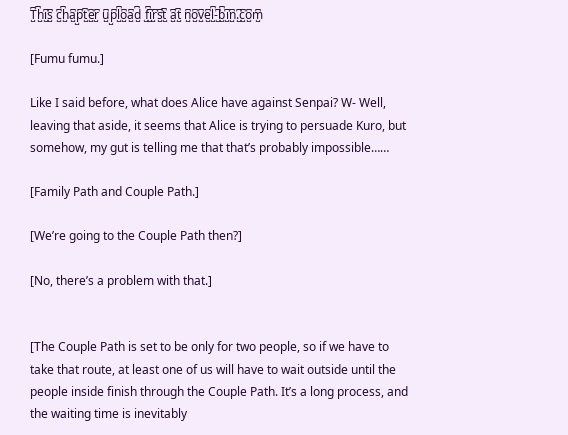T̺͆h̺͆i̺͆s̺͆ c̺͆h̺͆a̺͆p̺͆t̺͆e̺͆r̺͆ u̺͆p̺͆l̺͆o̺͆a̺͆d̺͆ f̺͆i̺͆r̺͆s̺͆t̺͆ a̺͆t̺͆ n̺͆o̺͆v̺͆e̺͆l̺͆-̺͆b̺͆i̺͆n̺͆.̺͆c̺͆o̺͆m̺͆

[Fumu fumu.]

Like I said before, what does Alice have against Senpai? W- Well, leaving that aside, it seems that Alice is trying to persuade Kuro, but somehow, my gut is telling me that that’s probably impossible……

[Family Path and Couple Path.]

[We’re going to the Couple Path then?]

[No, there’s a problem with that.]


[The Couple Path is set to be only for two people, so if we have to take that route, at least one of us will have to wait outside until the people inside finish through the Couple Path. It’s a long process, and the waiting time is inevitably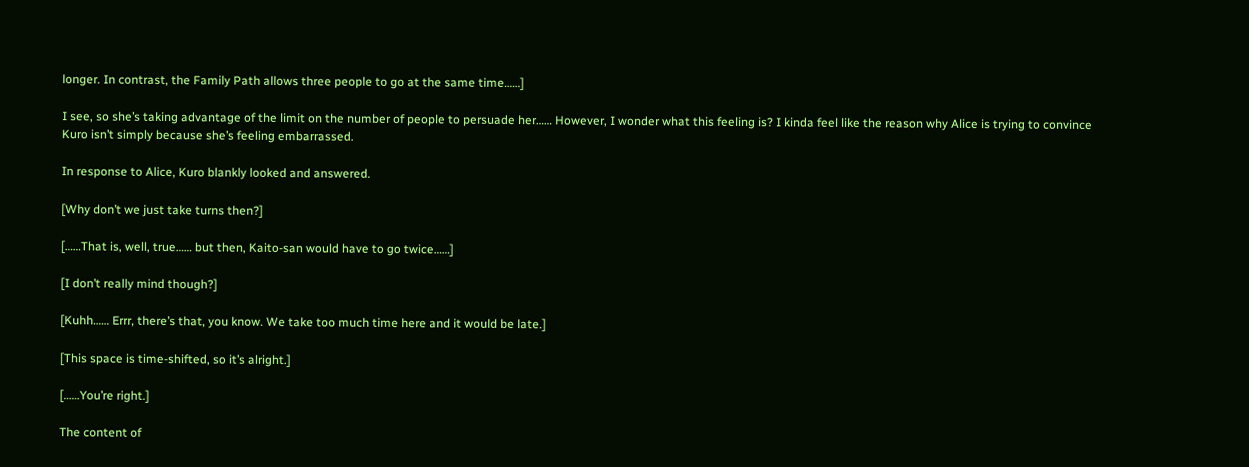longer. In contrast, the Family Path allows three people to go at the same time……]

I see, so she’s taking advantage of the limit on the number of people to persuade her…… However, I wonder what this feeling is? I kinda feel like the reason why Alice is trying to convince Kuro isn’t simply because she’s feeling embarrassed.

In response to Alice, Kuro blankly looked and answered.

[Why don’t we just take turns then?]

[……That is, well, true…… but then, Kaito-san would have to go twice……]

[I don’t really mind though?]

[Kuhh…… Errr, there’s that, you know. We take too much time here and it would be late.]

[This space is time-shifted, so it’s alright.]

[……You’re right.]

The content of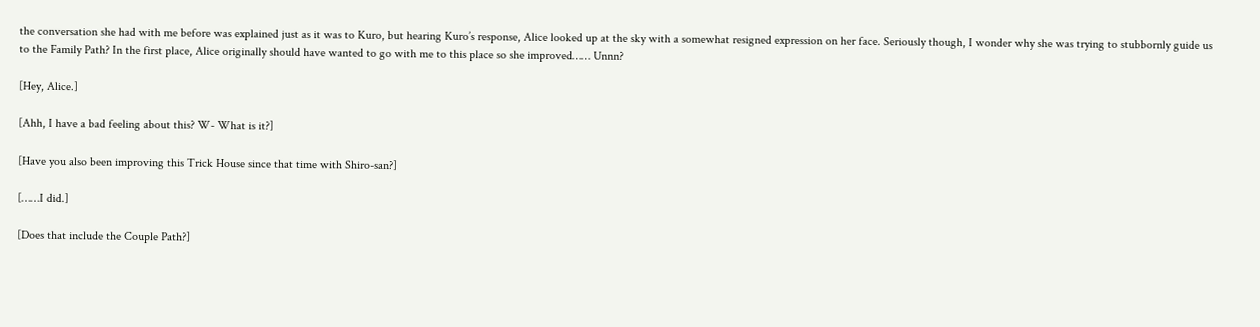the conversation she had with me before was explained just as it was to Kuro, but hearing Kuro’s response, Alice looked up at the sky with a somewhat resigned expression on her face. Seriously though, I wonder why she was trying to stubbornly guide us to the Family Path? In the first place, Alice originally should have wanted to go with me to this place so she improved…… Unnn?

[Hey, Alice.]

[Ahh, I have a bad feeling about this? W- What is it?]

[Have you also been improving this Trick House since that time with Shiro-san?]

[……I did.]

[Does that include the Couple Path?]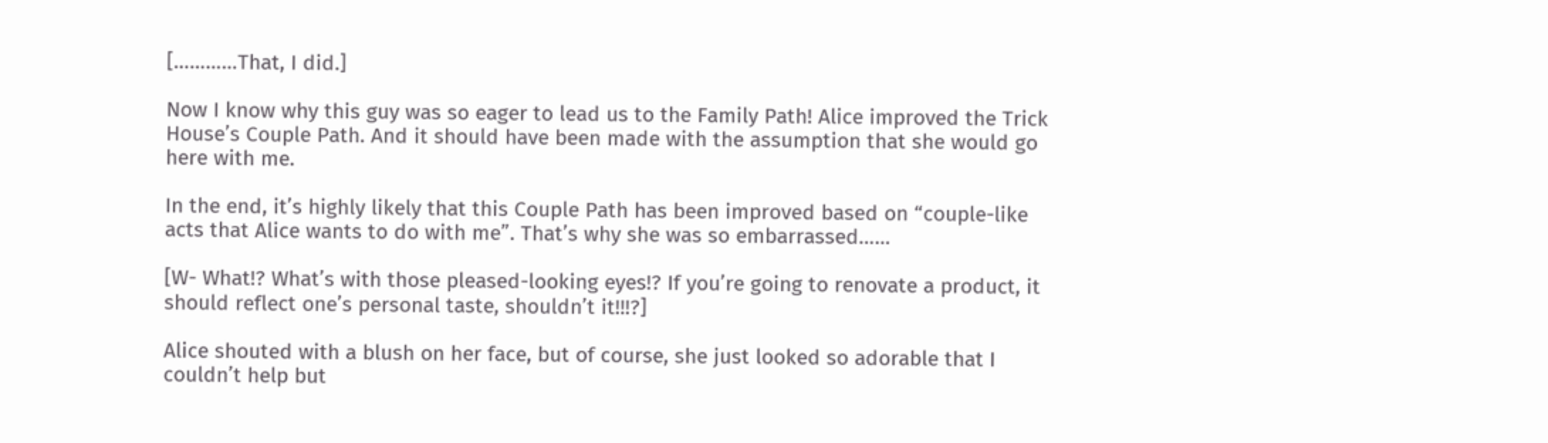[…………That, I did.]

Now I know why this guy was so eager to lead us to the Family Path! Alice improved the Trick House’s Couple Path. And it should have been made with the assumption that she would go here with me.

In the end, it’s highly likely that this Couple Path has been improved based on “couple-like acts that Alice wants to do with me”. That’s why she was so embarrassed……

[W- What!? What’s with those pleased-looking eyes!? If you’re going to renovate a product, it should reflect one’s personal taste, shouldn’t it!!!?]

Alice shouted with a blush on her face, but of course, she just looked so adorable that I couldn’t help but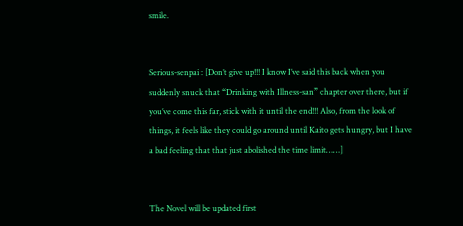smile.


Serious-senpai : [Don’t give up!!! I know I’ve said this back when you suddenly snuck that “Drinking with Illness-san” chapter over there, but if you’ve come this far, stick with it until the end!!! Also, from the look of things, it feels like they could go around until Kaito gets hungry, but I have a bad feeling that that just abolished the time limit……]


The Novel will be updated first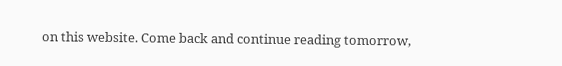on this website. Come back and continue reading tomorrow,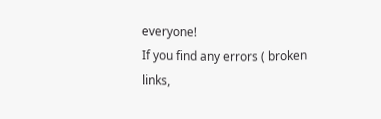everyone!
If you find any errors ( broken links,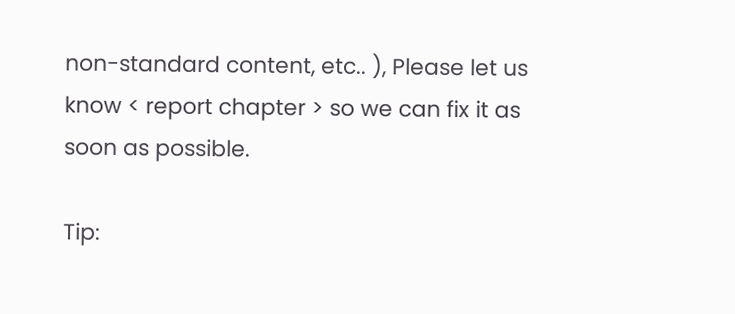non-standard content, etc.. ), Please let us know < report chapter > so we can fix it as soon as possible.

Tip: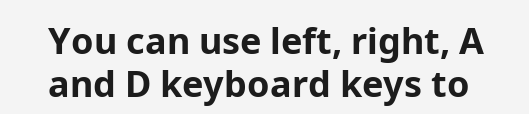You can use left, right, A and D keyboard keys to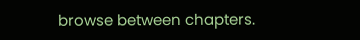browse between chapters.